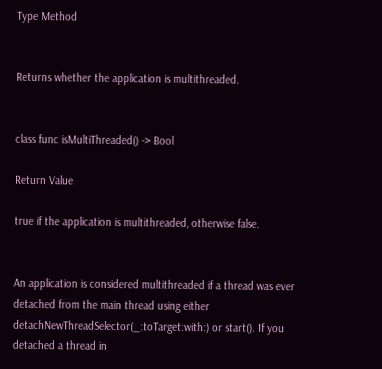Type Method


Returns whether the application is multithreaded.


class func isMultiThreaded() -> Bool

Return Value

true if the application is multithreaded, otherwise false.


An application is considered multithreaded if a thread was ever detached from the main thread using either detachNewThreadSelector(_:toTarget:with:) or start(). If you detached a thread in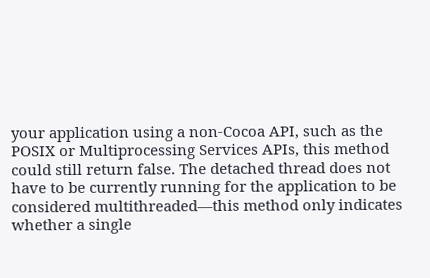your application using a non-Cocoa API, such as the POSIX or Multiprocessing Services APIs, this method could still return false. The detached thread does not have to be currently running for the application to be considered multithreaded—this method only indicates whether a single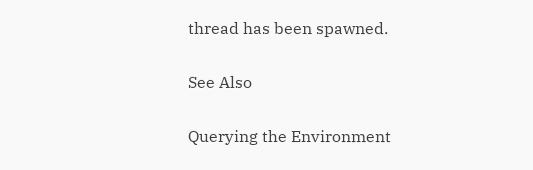thread has been spawned.

See Also

Querying the Environment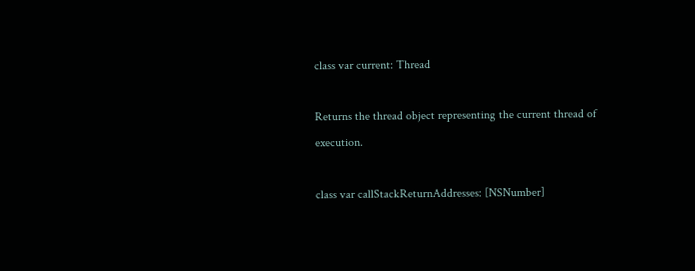class var current: Thread

Returns the thread object representing the current thread of execution.

class var callStackReturnAddresses: [NSNumber]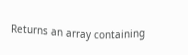Returns an array containing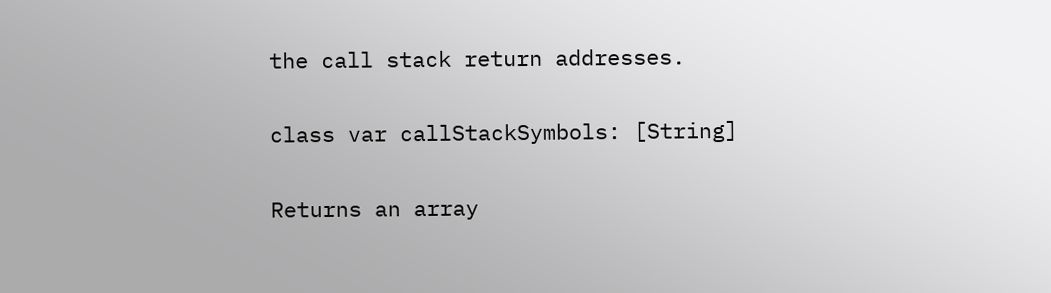the call stack return addresses.

class var callStackSymbols: [String]

Returns an array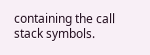containing the call stack symbols.